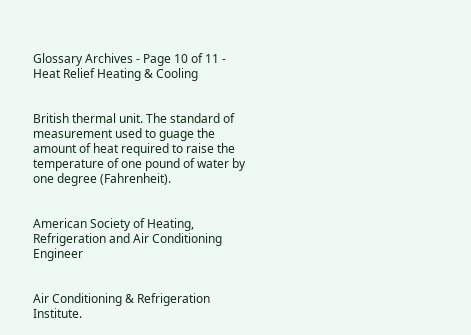Glossary Archives - Page 10 of 11 - Heat Relief Heating & Cooling


British thermal unit. The standard of measurement used to guage the amount of heat required to raise the temperature of one pound of water by one degree (Fahrenheit).


American Society of Heating, Refrigeration and Air Conditioning Engineer


Air Conditioning & Refrigeration Institute.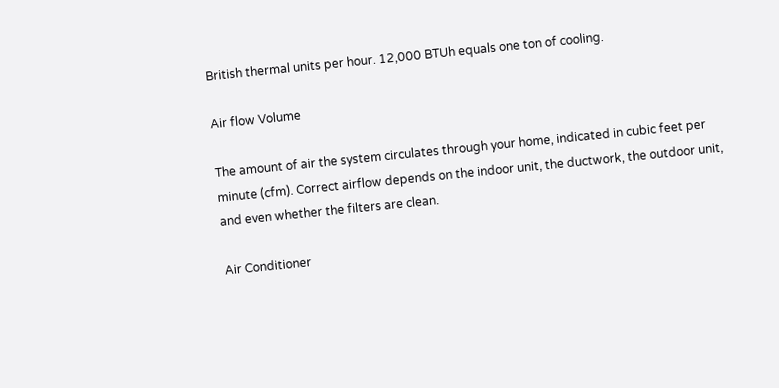British thermal units per hour. 12,000 BTUh equals one ton of cooling.

Air flow Volume

The amount of air the system circulates through your home, indicated in cubic feet per minute (cfm). Correct airflow depends on the indoor unit, the ductwork, the outdoor unit, and even whether the filters are clean.

Air Conditioner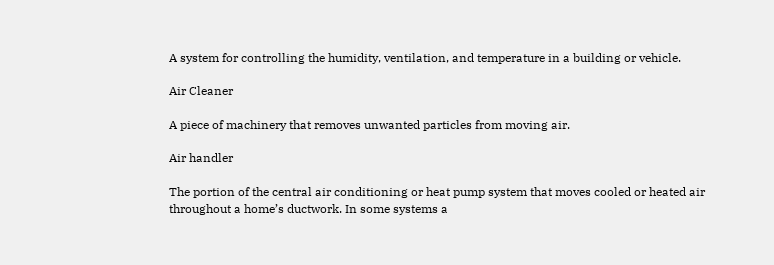A system for controlling the humidity, ventilation, and temperature in a building or vehicle.

Air Cleaner

A piece of machinery that removes unwanted particles from moving air.

Air handler

The portion of the central air conditioning or heat pump system that moves cooled or heated air throughout a home’s ductwork. In some systems a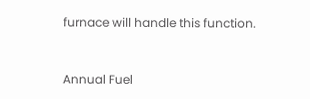furnace will handle this function.


Annual Fuel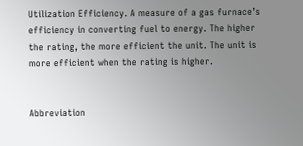Utilization Efficiency. A measure of a gas furnace’s efficiency in converting fuel to energy. The higher the rating, the more efficient the unit. The unit is more efficient when the rating is higher.


Abbreviation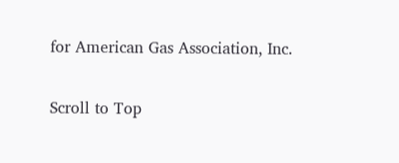for American Gas Association, Inc.

Scroll to Top